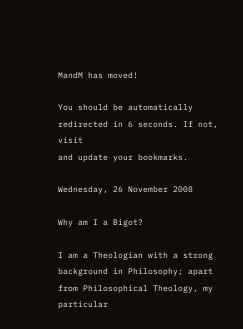MandM has moved!

You should be automatically redirected in 6 seconds. If not, visit
and update your bookmarks.

Wednesday, 26 November 2008

Why am I a Bigot?

I am a Theologian with a strong background in Philosophy; apart from Philosophical Theology, my particular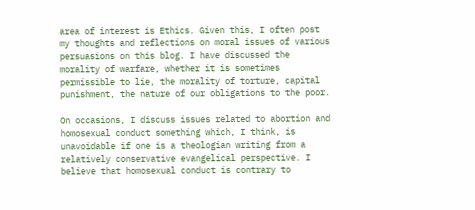area of interest is Ethics. Given this, I often post my thoughts and reflections on moral issues of various persuasions on this blog. I have discussed the morality of warfare, whether it is sometimes permissible to lie, the morality of torture, capital punishment, the nature of our obligations to the poor.

On occasions, I discuss issues related to abortion and homosexual conduct something which, I think, is unavoidable if one is a theologian writing from a relatively conservative evangelical perspective. I believe that homosexual conduct is contrary to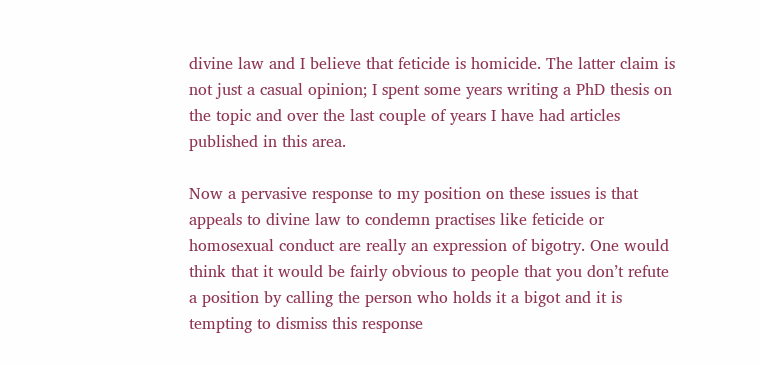divine law and I believe that feticide is homicide. The latter claim is not just a casual opinion; I spent some years writing a PhD thesis on the topic and over the last couple of years I have had articles published in this area.

Now a pervasive response to my position on these issues is that appeals to divine law to condemn practises like feticide or homosexual conduct are really an expression of bigotry. One would think that it would be fairly obvious to people that you don’t refute a position by calling the person who holds it a bigot and it is tempting to dismiss this response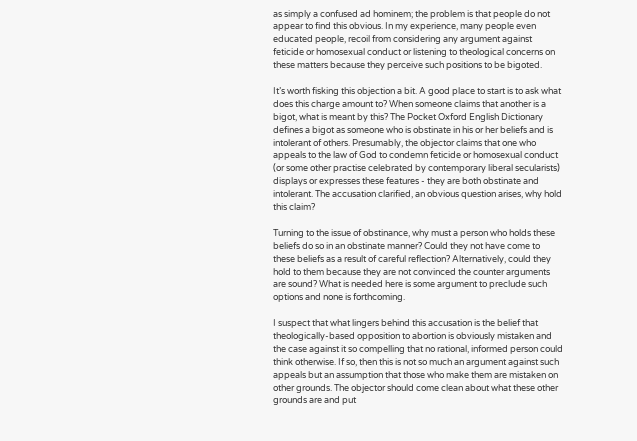as simply a confused ad hominem; the problem is that people do not appear to find this obvious. In my experience, many people even educated people, recoil from considering any argument against feticide or homosexual conduct or listening to theological concerns on these matters because they perceive such positions to be bigoted.

It’s worth fisking this objection a bit. A good place to start is to ask what does this charge amount to? When someone claims that another is a bigot, what is meant by this? The Pocket Oxford English Dictionary defines a bigot as someone who is obstinate in his or her beliefs and is intolerant of others. Presumably, the objector claims that one who appeals to the law of God to condemn feticide or homosexual conduct (or some other practise celebrated by contemporary liberal secularists) displays or expresses these features - they are both obstinate and intolerant. The accusation clarified, an obvious question arises, why hold this claim?

Turning to the issue of obstinance, why must a person who holds these beliefs do so in an obstinate manner? Could they not have come to these beliefs as a result of careful reflection? Alternatively, could they hold to them because they are not convinced the counter arguments are sound? What is needed here is some argument to preclude such options and none is forthcoming.

I suspect that what lingers behind this accusation is the belief that theologically-based opposition to abortion is obviously mistaken and the case against it so compelling that no rational, informed person could think otherwise. If so, then this is not so much an argument against such appeals but an assumption that those who make them are mistaken on other grounds. The objector should come clean about what these other grounds are and put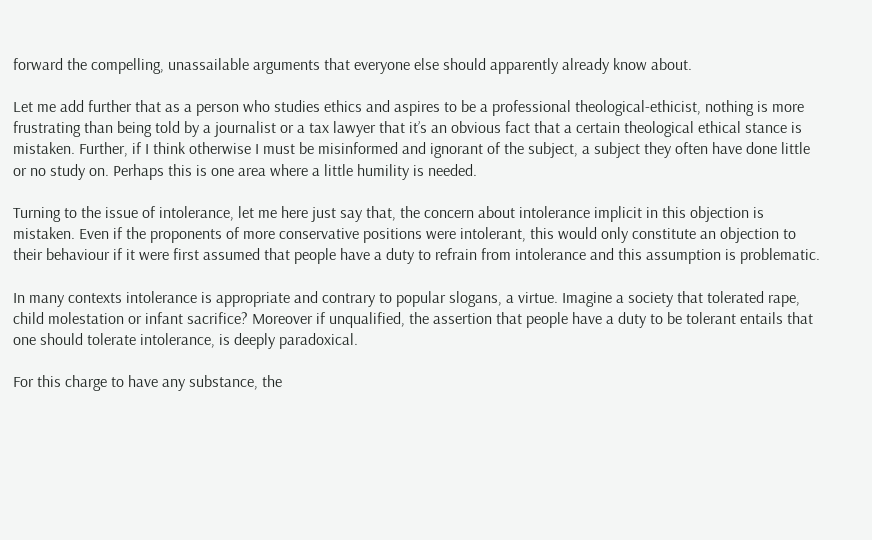forward the compelling, unassailable arguments that everyone else should apparently already know about.

Let me add further that as a person who studies ethics and aspires to be a professional theological-ethicist, nothing is more frustrating than being told by a journalist or a tax lawyer that it’s an obvious fact that a certain theological ethical stance is mistaken. Further, if I think otherwise I must be misinformed and ignorant of the subject, a subject they often have done little or no study on. Perhaps this is one area where a little humility is needed.

Turning to the issue of intolerance, let me here just say that, the concern about intolerance implicit in this objection is mistaken. Even if the proponents of more conservative positions were intolerant, this would only constitute an objection to their behaviour if it were first assumed that people have a duty to refrain from intolerance and this assumption is problematic.

In many contexts intolerance is appropriate and contrary to popular slogans, a virtue. Imagine a society that tolerated rape, child molestation or infant sacrifice? Moreover if unqualified, the assertion that people have a duty to be tolerant entails that one should tolerate intolerance, is deeply paradoxical.

For this charge to have any substance, the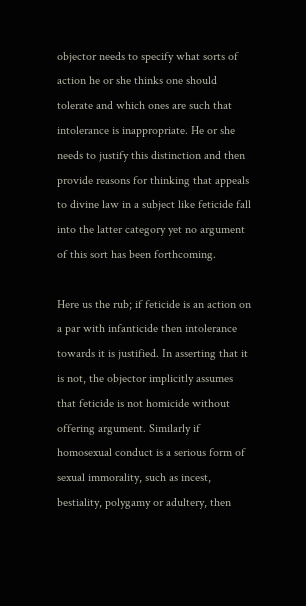objector needs to specify what sorts of action he or she thinks one should tolerate and which ones are such that intolerance is inappropriate. He or she needs to justify this distinction and then provide reasons for thinking that appeals to divine law in a subject like feticide fall into the latter category yet no argument of this sort has been forthcoming.

Here us the rub; if feticide is an action on a par with infanticide then intolerance towards it is justified. In asserting that it is not, the objector implicitly assumes that feticide is not homicide without offering argument. Similarly if homosexual conduct is a serious form of sexual immorality, such as incest, bestiality, polygamy or adultery, then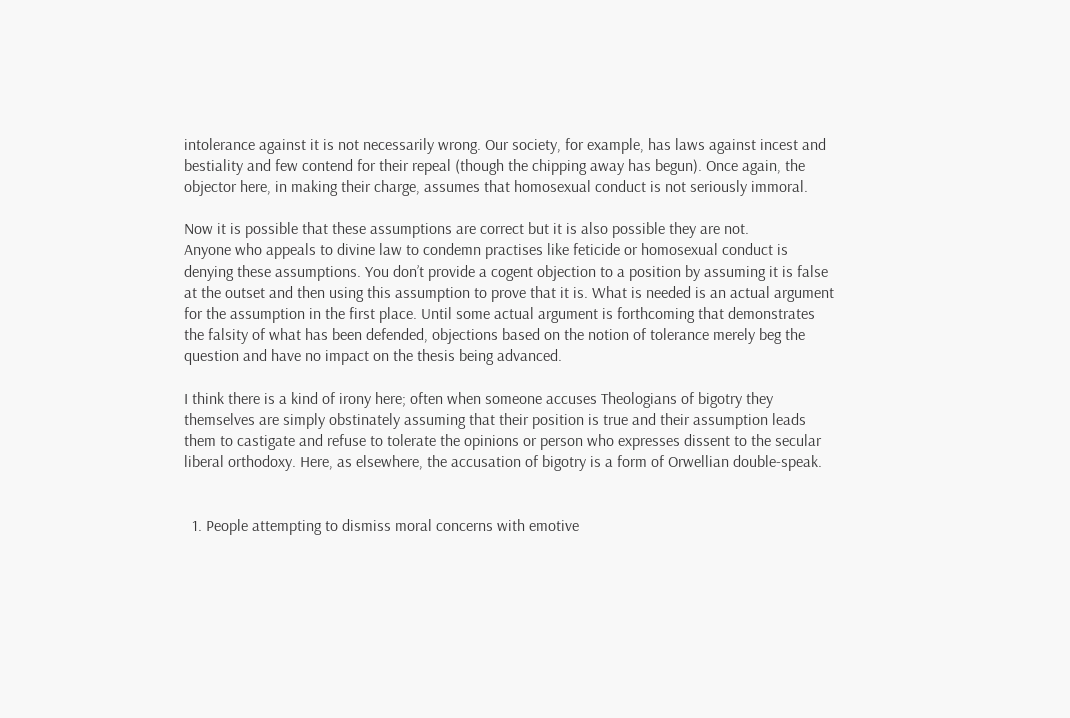intolerance against it is not necessarily wrong. Our society, for example, has laws against incest and bestiality and few contend for their repeal (though the chipping away has begun). Once again, the objector here, in making their charge, assumes that homosexual conduct is not seriously immoral.

Now it is possible that these assumptions are correct but it is also possible they are not.
Anyone who appeals to divine law to condemn practises like feticide or homosexual conduct is denying these assumptions. You don’t provide a cogent objection to a position by assuming it is false at the outset and then using this assumption to prove that it is. What is needed is an actual argument for the assumption in the first place. Until some actual argument is forthcoming that demonstrates the falsity of what has been defended, objections based on the notion of tolerance merely beg the question and have no impact on the thesis being advanced.

I think there is a kind of irony here; often when someone accuses Theologians of bigotry they themselves are simply obstinately assuming that their position is true and their assumption leads them to castigate and refuse to tolerate the opinions or person who expresses dissent to the secular liberal orthodoxy. Here, as elsewhere, the accusation of bigotry is a form of Orwellian double-speak.


  1. People attempting to dismiss moral concerns with emotive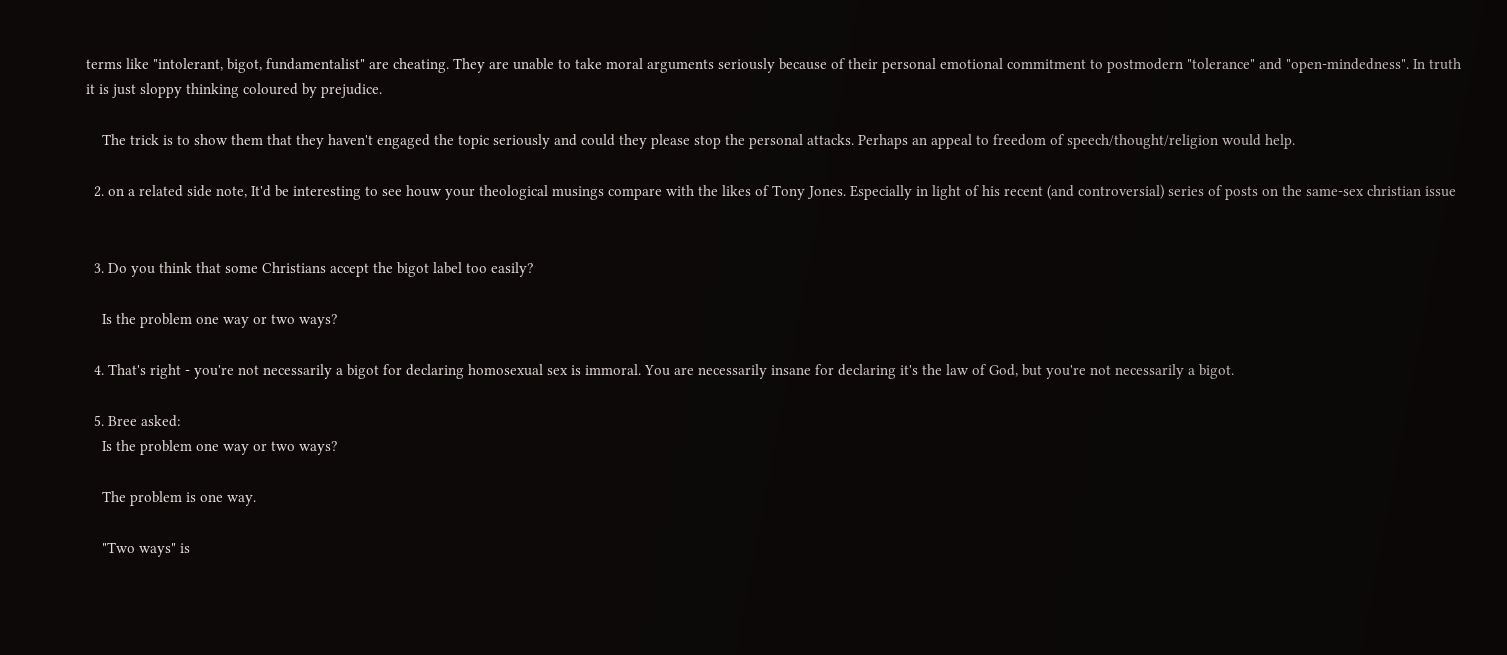terms like "intolerant, bigot, fundamentalist" are cheating. They are unable to take moral arguments seriously because of their personal emotional commitment to postmodern "tolerance" and "open-mindedness". In truth it is just sloppy thinking coloured by prejudice.

    The trick is to show them that they haven't engaged the topic seriously and could they please stop the personal attacks. Perhaps an appeal to freedom of speech/thought/religion would help.

  2. on a related side note, It'd be interesting to see houw your theological musings compare with the likes of Tony Jones. Especially in light of his recent (and controversial) series of posts on the same-sex christian issue


  3. Do you think that some Christians accept the bigot label too easily?

    Is the problem one way or two ways?

  4. That's right - you're not necessarily a bigot for declaring homosexual sex is immoral. You are necessarily insane for declaring it's the law of God, but you're not necessarily a bigot.

  5. Bree asked:
    Is the problem one way or two ways?

    The problem is one way.

    "Two ways" is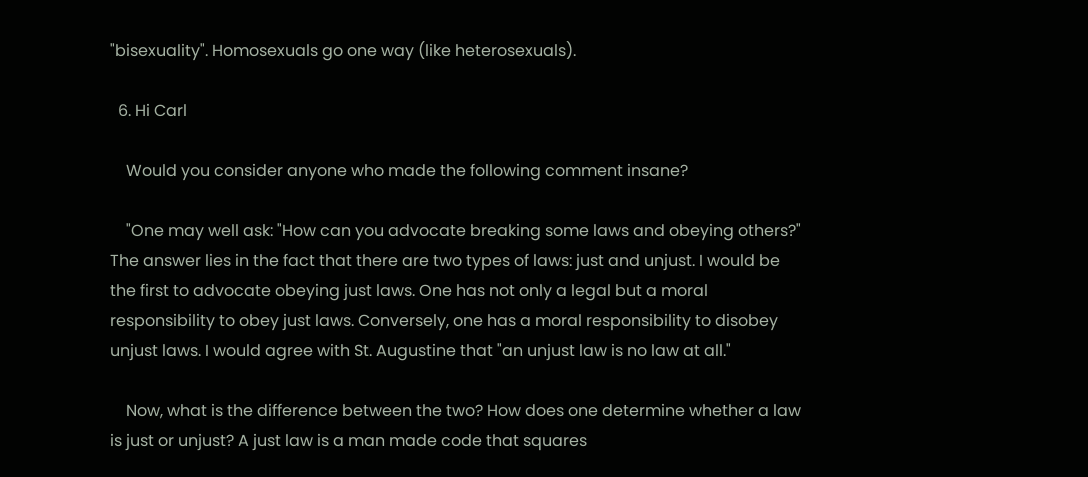"bisexuality". Homosexuals go one way (like heterosexuals).

  6. Hi Carl

    Would you consider anyone who made the following comment insane?

    "One may well ask: "How can you advocate breaking some laws and obeying others?" The answer lies in the fact that there are two types of laws: just and unjust. I would be the first to advocate obeying just laws. One has not only a legal but a moral responsibility to obey just laws. Conversely, one has a moral responsibility to disobey unjust laws. I would agree with St. Augustine that "an unjust law is no law at all."

    Now, what is the difference between the two? How does one determine whether a law is just or unjust? A just law is a man made code that squares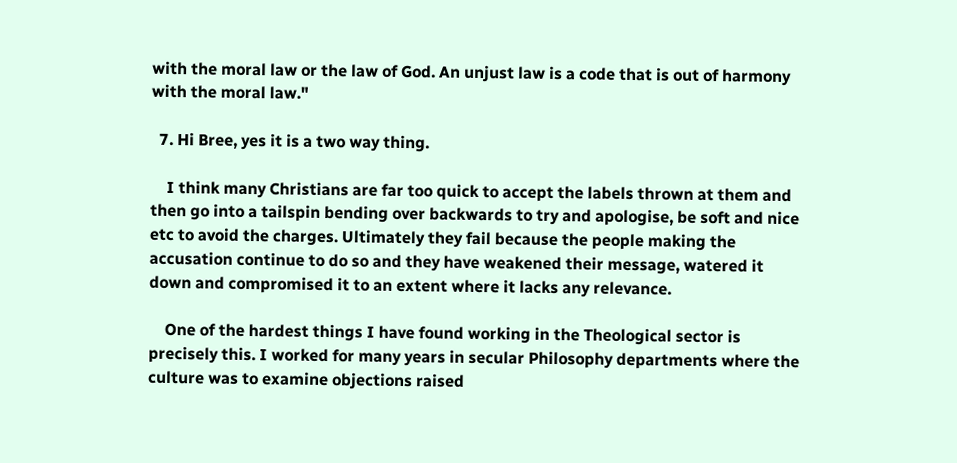with the moral law or the law of God. An unjust law is a code that is out of harmony with the moral law."

  7. Hi Bree, yes it is a two way thing.

    I think many Christians are far too quick to accept the labels thrown at them and then go into a tailspin bending over backwards to try and apologise, be soft and nice etc to avoid the charges. Ultimately they fail because the people making the accusation continue to do so and they have weakened their message, watered it down and compromised it to an extent where it lacks any relevance.

    One of the hardest things I have found working in the Theological sector is precisely this. I worked for many years in secular Philosophy departments where the culture was to examine objections raised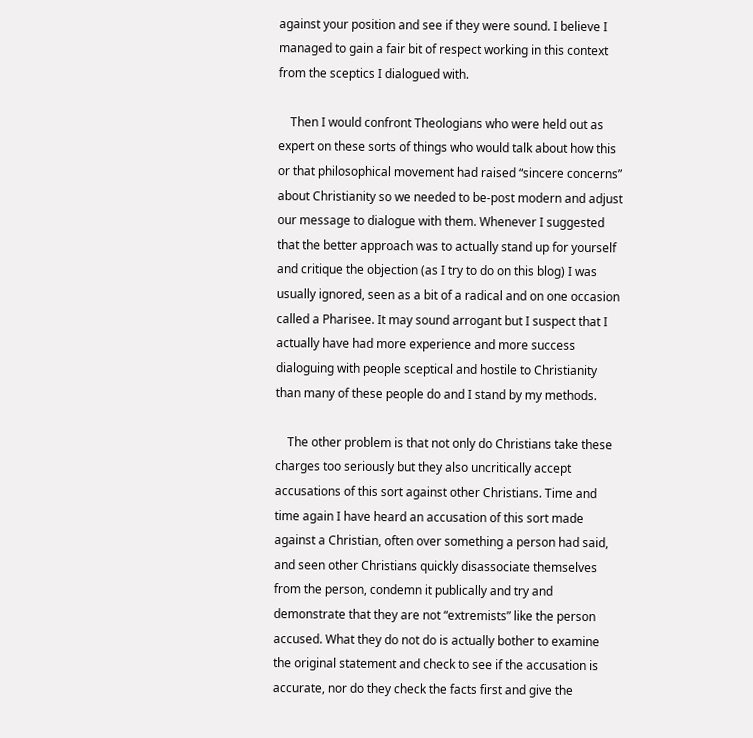against your position and see if they were sound. I believe I managed to gain a fair bit of respect working in this context from the sceptics I dialogued with.

    Then I would confront Theologians who were held out as expert on these sorts of things who would talk about how this or that philosophical movement had raised “sincere concerns” about Christianity so we needed to be-post modern and adjust our message to dialogue with them. Whenever I suggested that the better approach was to actually stand up for yourself and critique the objection (as I try to do on this blog) I was usually ignored, seen as a bit of a radical and on one occasion called a Pharisee. It may sound arrogant but I suspect that I actually have had more experience and more success dialoguing with people sceptical and hostile to Christianity than many of these people do and I stand by my methods.

    The other problem is that not only do Christians take these charges too seriously but they also uncritically accept accusations of this sort against other Christians. Time and time again I have heard an accusation of this sort made against a Christian, often over something a person had said, and seen other Christians quickly disassociate themselves from the person, condemn it publically and try and demonstrate that they are not “extremists” like the person accused. What they do not do is actually bother to examine the original statement and check to see if the accusation is accurate, nor do they check the facts first and give the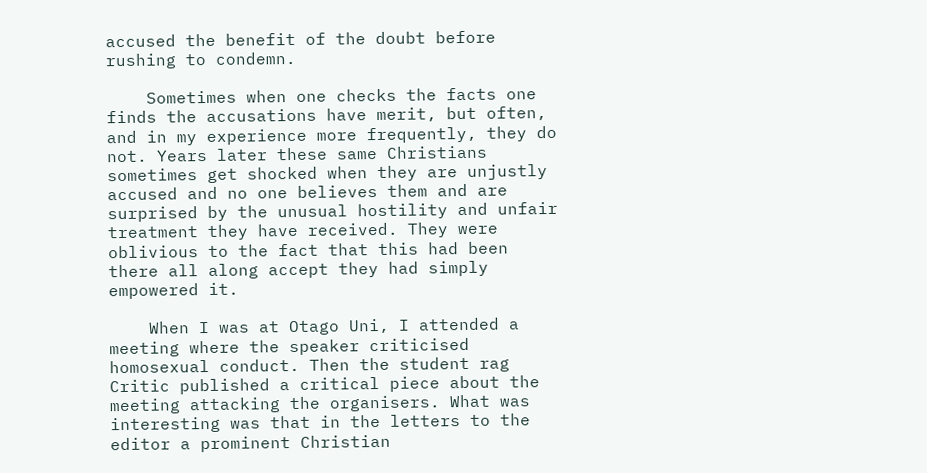accused the benefit of the doubt before rushing to condemn.

    Sometimes when one checks the facts one finds the accusations have merit, but often, and in my experience more frequently, they do not. Years later these same Christians sometimes get shocked when they are unjustly accused and no one believes them and are surprised by the unusual hostility and unfair treatment they have received. They were oblivious to the fact that this had been there all along accept they had simply empowered it.

    When I was at Otago Uni, I attended a meeting where the speaker criticised homosexual conduct. Then the student rag Critic published a critical piece about the meeting attacking the organisers. What was interesting was that in the letters to the editor a prominent Christian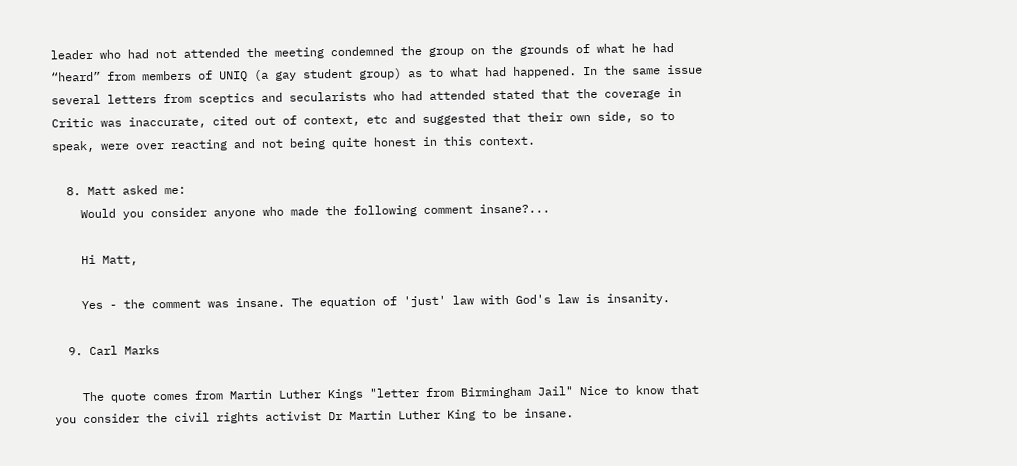leader who had not attended the meeting condemned the group on the grounds of what he had “heard” from members of UNIQ (a gay student group) as to what had happened. In the same issue several letters from sceptics and secularists who had attended stated that the coverage in Critic was inaccurate, cited out of context, etc and suggested that their own side, so to speak, were over reacting and not being quite honest in this context.

  8. Matt asked me:
    Would you consider anyone who made the following comment insane?...

    Hi Matt,

    Yes - the comment was insane. The equation of 'just' law with God's law is insanity.

  9. Carl Marks

    The quote comes from Martin Luther Kings "letter from Birmingham Jail" Nice to know that you consider the civil rights activist Dr Martin Luther King to be insane.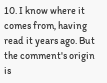10. I know where it comes from, having read it years ago. But the comment's origin is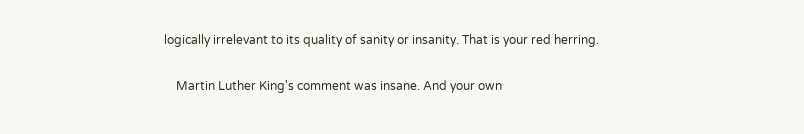logically irrelevant to its quality of sanity or insanity. That is your red herring.

    Martin Luther King's comment was insane. And your own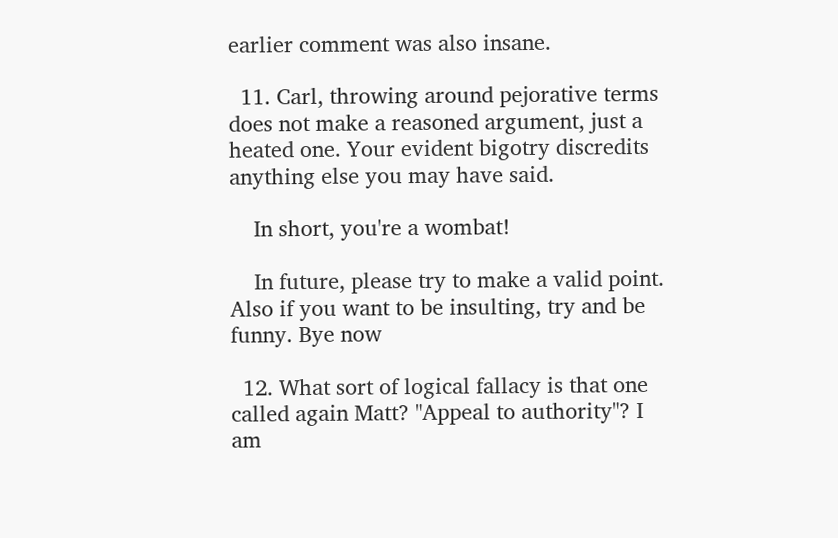earlier comment was also insane.

  11. Carl, throwing around pejorative terms does not make a reasoned argument, just a heated one. Your evident bigotry discredits anything else you may have said.

    In short, you're a wombat!

    In future, please try to make a valid point. Also if you want to be insulting, try and be funny. Bye now

  12. What sort of logical fallacy is that one called again Matt? "Appeal to authority"? I am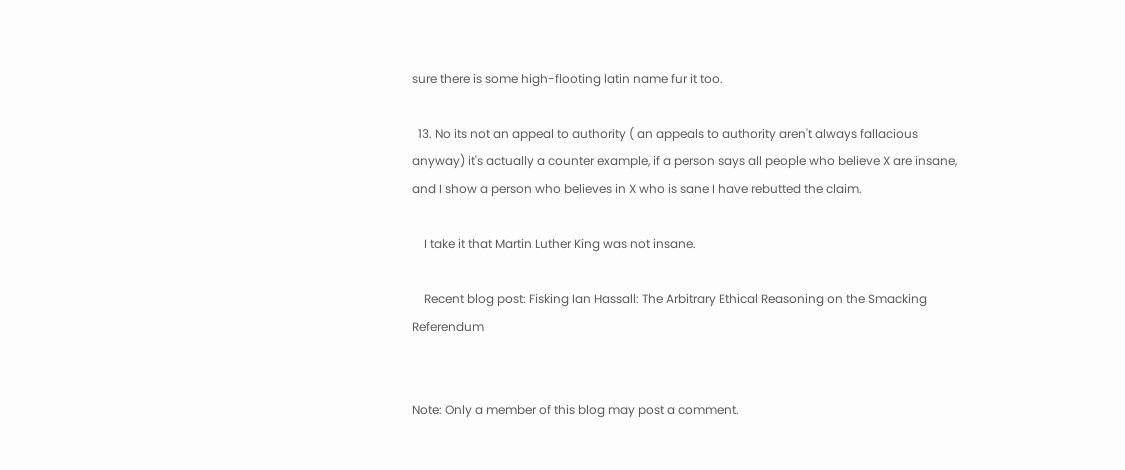sure there is some high-flooting latin name fur it too.

  13. No its not an appeal to authority ( an appeals to authority aren't always fallacious anyway) it's actually a counter example, if a person says all people who believe X are insane, and I show a person who believes in X who is sane I have rebutted the claim.

    I take it that Martin Luther King was not insane.

    Recent blog post: Fisking Ian Hassall: The Arbitrary Ethical Reasoning on the Smacking Referendum


Note: Only a member of this blog may post a comment.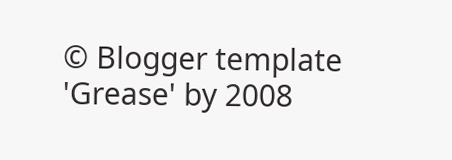© Blogger template 'Grease' by 2008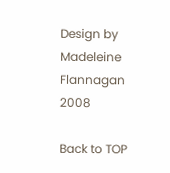Design by Madeleine Flannagan 2008

Back to TOP